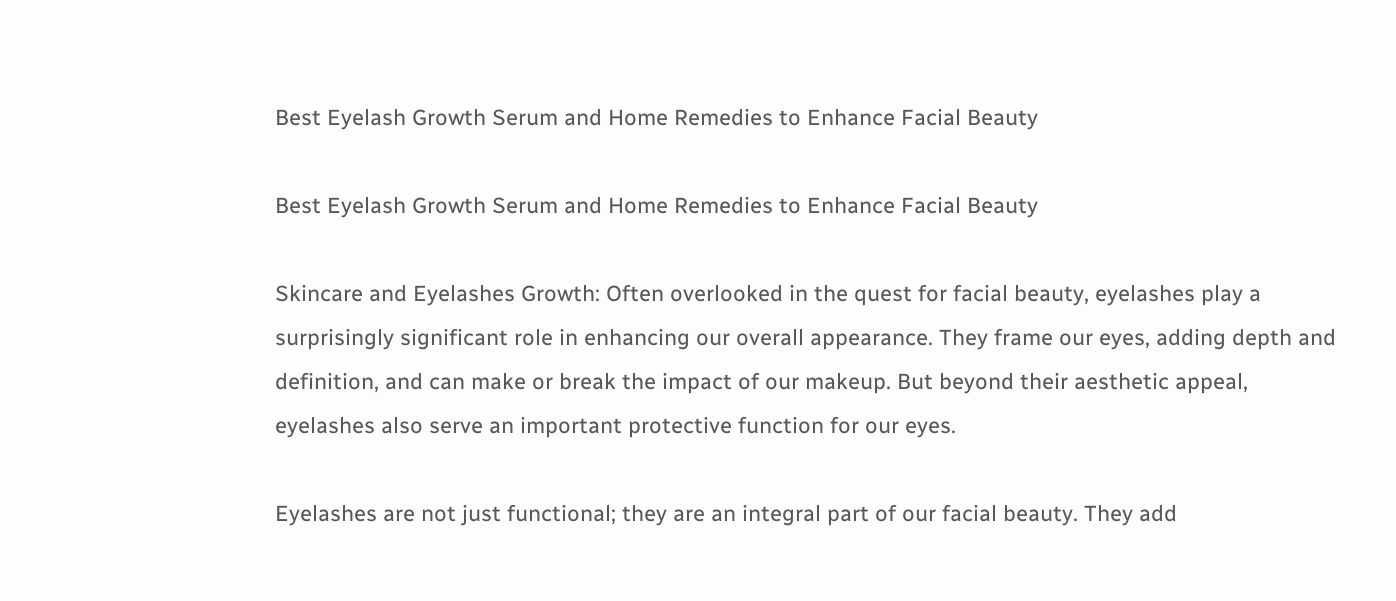Best Eyelash Growth Serum and Home Remedies to Enhance Facial Beauty

Best Eyelash Growth Serum and Home Remedies to Enhance Facial Beauty

Skincare and Eyelashes Growth: Often overlooked in the quest for facial beauty, eyelashes play a surprisingly significant role in enhancing our overall appearance. They frame our eyes, adding depth and definition, and can make or break the impact of our makeup. But beyond their aesthetic appeal, eyelashes also serve an important protective function for our eyes.

Eyelashes are not just functional; they are an integral part of our facial beauty. They add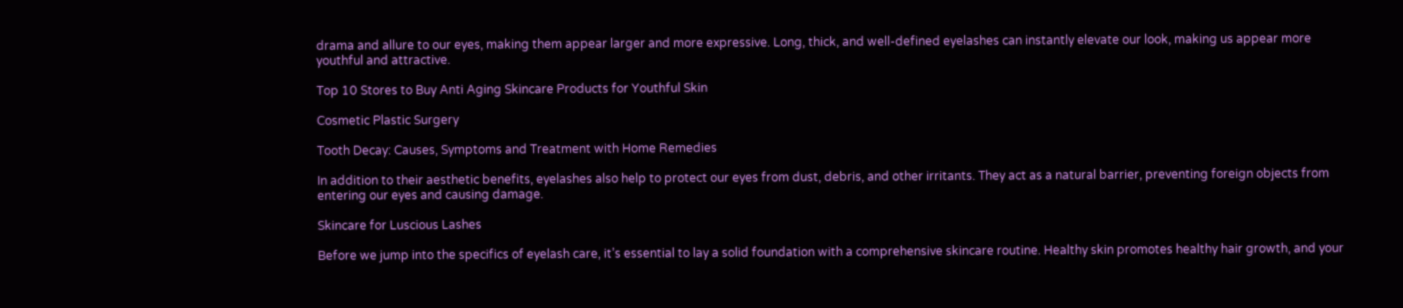drama and allure to our eyes, making them appear larger and more expressive. Long, thick, and well-defined eyelashes can instantly elevate our look, making us appear more youthful and attractive.

Top 10 Stores to Buy Anti Aging Skincare Products for Youthful Skin

Cosmetic Plastic Surgery

Tooth Decay: Causes, Symptoms and Treatment with Home Remedies

In addition to their aesthetic benefits, eyelashes also help to protect our eyes from dust, debris, and other irritants. They act as a natural barrier, preventing foreign objects from entering our eyes and causing damage.

Skincare for Luscious Lashes

Before we jump into the specifics of eyelash care, it’s essential to lay a solid foundation with a comprehensive skincare routine. Healthy skin promotes healthy hair growth, and your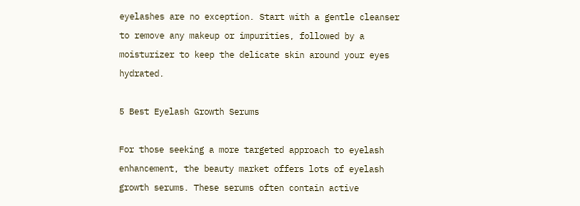eyelashes are no exception. Start with a gentle cleanser to remove any makeup or impurities, followed by a moisturizer to keep the delicate skin around your eyes hydrated.

5 Best Eyelash Growth Serums

For those seeking a more targeted approach to eyelash enhancement, the beauty market offers lots of eyelash growth serums. These serums often contain active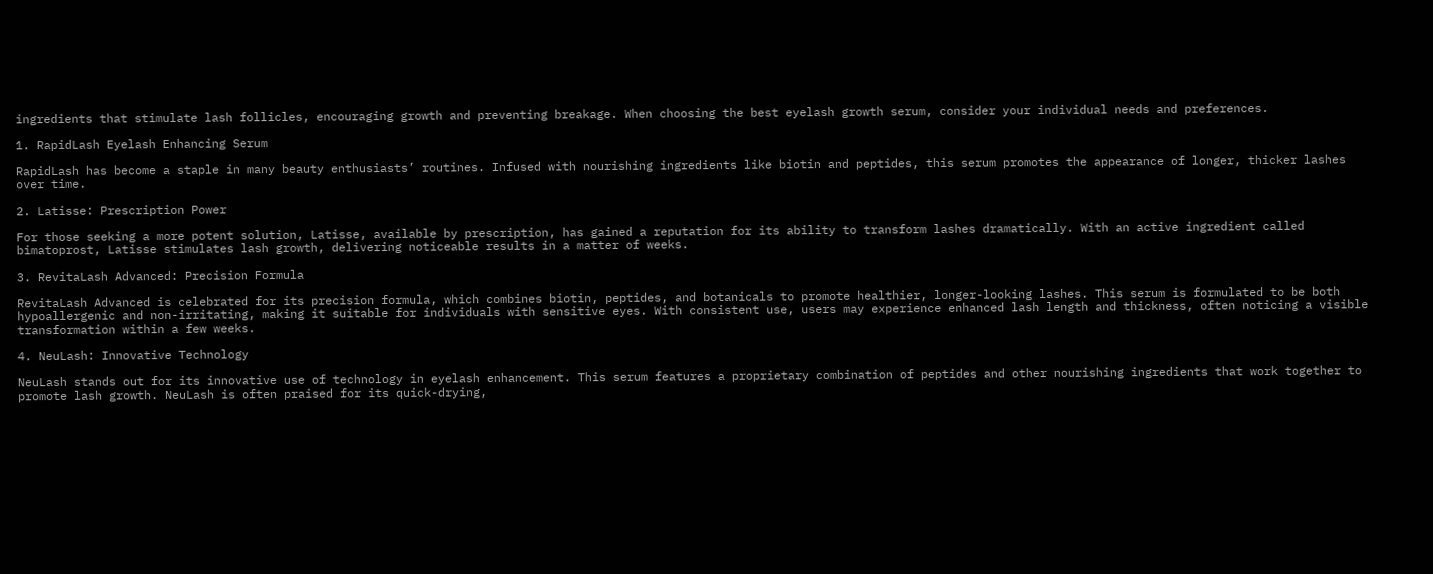ingredients that stimulate lash follicles, encouraging growth and preventing breakage. When choosing the best eyelash growth serum, consider your individual needs and preferences.

1. RapidLash Eyelash Enhancing Serum

RapidLash has become a staple in many beauty enthusiasts’ routines. Infused with nourishing ingredients like biotin and peptides, this serum promotes the appearance of longer, thicker lashes over time.

2. Latisse: Prescription Power

For those seeking a more potent solution, Latisse, available by prescription, has gained a reputation for its ability to transform lashes dramatically. With an active ingredient called bimatoprost, Latisse stimulates lash growth, delivering noticeable results in a matter of weeks.

3. RevitaLash Advanced: Precision Formula

RevitaLash Advanced is celebrated for its precision formula, which combines biotin, peptides, and botanicals to promote healthier, longer-looking lashes. This serum is formulated to be both hypoallergenic and non-irritating, making it suitable for individuals with sensitive eyes. With consistent use, users may experience enhanced lash length and thickness, often noticing a visible transformation within a few weeks.

4. NeuLash: Innovative Technology

NeuLash stands out for its innovative use of technology in eyelash enhancement. This serum features a proprietary combination of peptides and other nourishing ingredients that work together to promote lash growth. NeuLash is often praised for its quick-drying,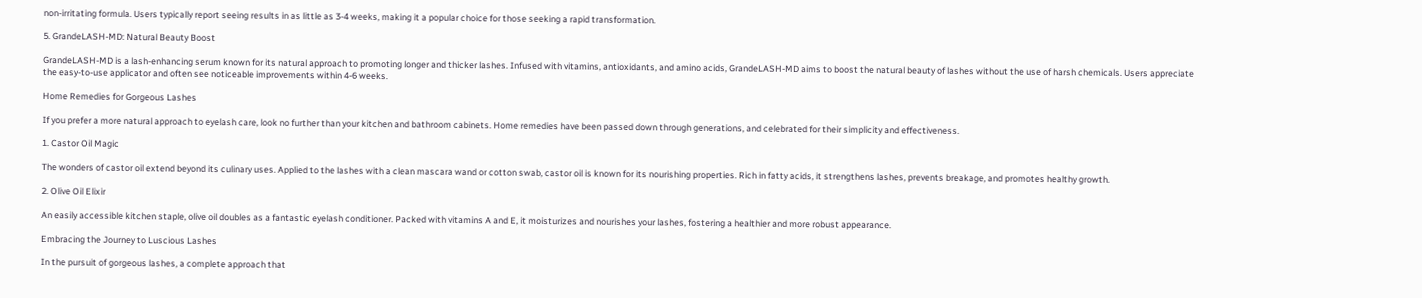non-irritating formula. Users typically report seeing results in as little as 3-4 weeks, making it a popular choice for those seeking a rapid transformation.

5. GrandeLASH-MD: Natural Beauty Boost

GrandeLASH-MD is a lash-enhancing serum known for its natural approach to promoting longer and thicker lashes. Infused with vitamins, antioxidants, and amino acids, GrandeLASH-MD aims to boost the natural beauty of lashes without the use of harsh chemicals. Users appreciate the easy-to-use applicator and often see noticeable improvements within 4-6 weeks.

Home Remedies for Gorgeous Lashes

If you prefer a more natural approach to eyelash care, look no further than your kitchen and bathroom cabinets. Home remedies have been passed down through generations, and celebrated for their simplicity and effectiveness.

1. Castor Oil Magic

The wonders of castor oil extend beyond its culinary uses. Applied to the lashes with a clean mascara wand or cotton swab, castor oil is known for its nourishing properties. Rich in fatty acids, it strengthens lashes, prevents breakage, and promotes healthy growth.

2. Olive Oil Elixir

An easily accessible kitchen staple, olive oil doubles as a fantastic eyelash conditioner. Packed with vitamins A and E, it moisturizes and nourishes your lashes, fostering a healthier and more robust appearance.

Embracing the Journey to Luscious Lashes

In the pursuit of gorgeous lashes, a complete approach that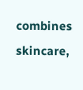combines skincare,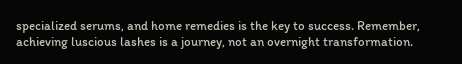specialized serums, and home remedies is the key to success. Remember, achieving luscious lashes is a journey, not an overnight transformation.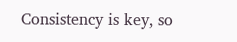Consistency is key, so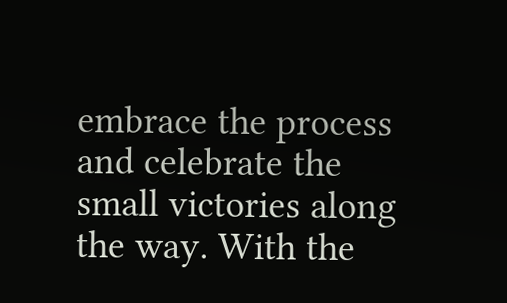embrace the process and celebrate the small victories along the way. With the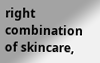right combination of skincare,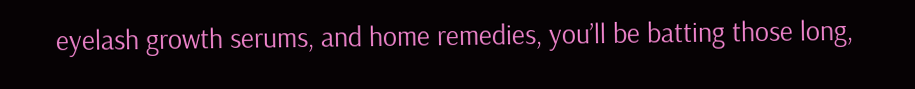eyelash growth serums, and home remedies, you’ll be batting those long,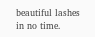beautiful lashes in no time.